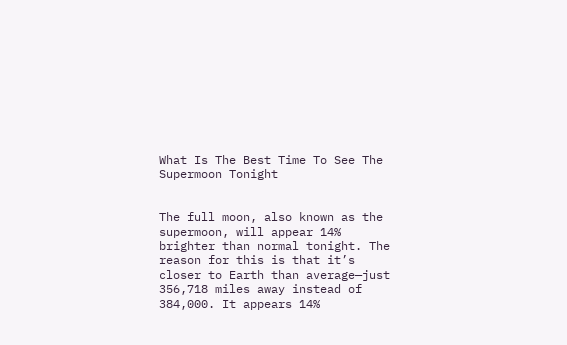What Is The Best Time To See The Supermoon Tonight


The full moon, also known as the supermoon, will appear 14% brighter than normal tonight. The reason for this is that it’s closer to Earth than average—just 356,718 miles away instead of 384,000. It appears 14%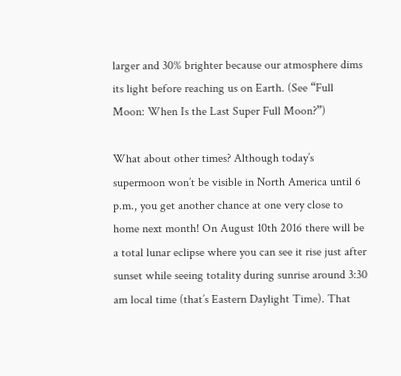larger and 30% brighter because our atmosphere dims its light before reaching us on Earth. (See “Full Moon: When Is the Last Super Full Moon?”)

What about other times? Although today’s supermoon won’t be visible in North America until 6 p.m., you get another chance at one very close to home next month! On August 10th 2016 there will be a total lunar eclipse where you can see it rise just after sunset while seeing totality during sunrise around 3:30 am local time (that’s Eastern Daylight Time). That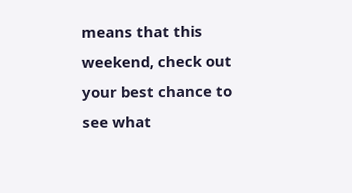means that this weekend, check out your best chance to see what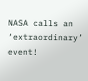NASA calls an ‘extraordinary’ event!